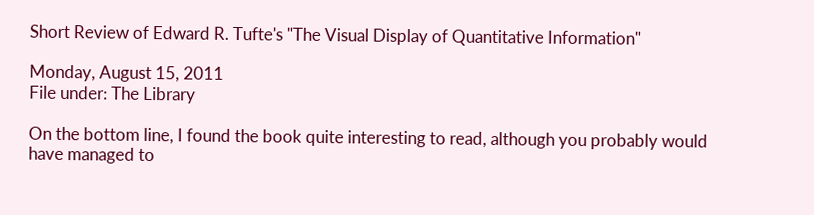Short Review of Edward R. Tufte's "The Visual Display of Quantitative Information"

Monday, August 15, 2011
File under: The Library

On the bottom line, I found the book quite interesting to read, although you probably would have managed to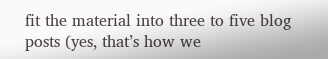fit the material into three to five blog posts (yes, that’s how we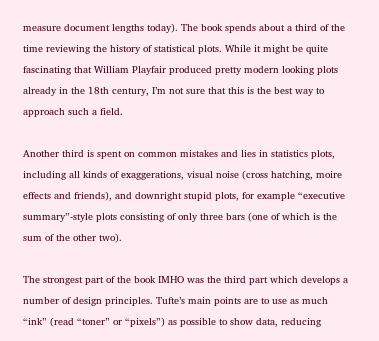measure document lengths today). The book spends about a third of the time reviewing the history of statistical plots. While it might be quite fascinating that William Playfair produced pretty modern looking plots already in the 18th century, I’m not sure that this is the best way to approach such a field.

Another third is spent on common mistakes and lies in statistics plots, including all kinds of exaggerations, visual noise (cross hatching, moire effects and friends), and downright stupid plots, for example “executive summary”-style plots consisting of only three bars (one of which is the sum of the other two).

The strongest part of the book IMHO was the third part which develops a number of design principles. Tufte’s main points are to use as much “ink” (read “toner” or “pixels”) as possible to show data, reducing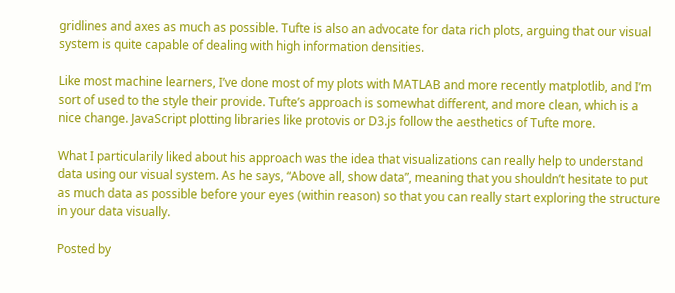gridlines and axes as much as possible. Tufte is also an advocate for data rich plots, arguing that our visual system is quite capable of dealing with high information densities.

Like most machine learners, I’ve done most of my plots with MATLAB and more recently matplotlib, and I’m sort of used to the style their provide. Tufte’s approach is somewhat different, and more clean, which is a nice change. JavaScript plotting libraries like protovis or D3.js follow the aesthetics of Tufte more.

What I particularily liked about his approach was the idea that visualizations can really help to understand data using our visual system. As he says, “Above all, show data”, meaning that you shouldn’t hesitate to put as much data as possible before your eyes (within reason) so that you can really start exploring the structure in your data visually.

Posted by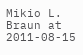Mikio L. Braun at 2011-08-15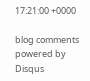17:21:00 +0000

blog comments powered by Disqus